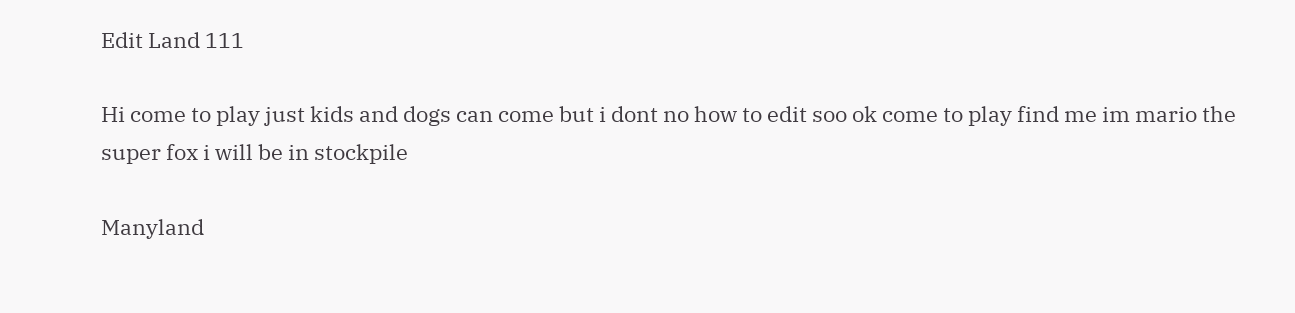Edit Land 111

Hi come to play just kids and dogs can come but i dont no how to edit soo ok come to play find me im mario the super fox i will be in stockpile

Manyland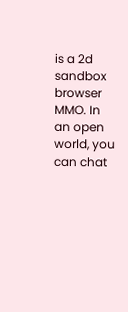is a 2d sandbox browser MMO. In an open world, you can chat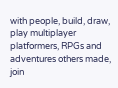with people, build, draw, play multiplayer platformers, RPGs and adventures others made, join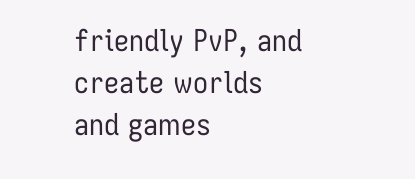friendly PvP, and create worlds and games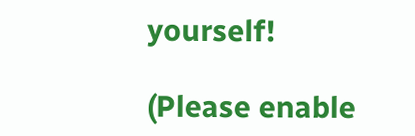yourself!

(Please enable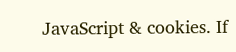JavaScript & cookies. If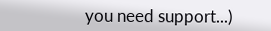you need support...)